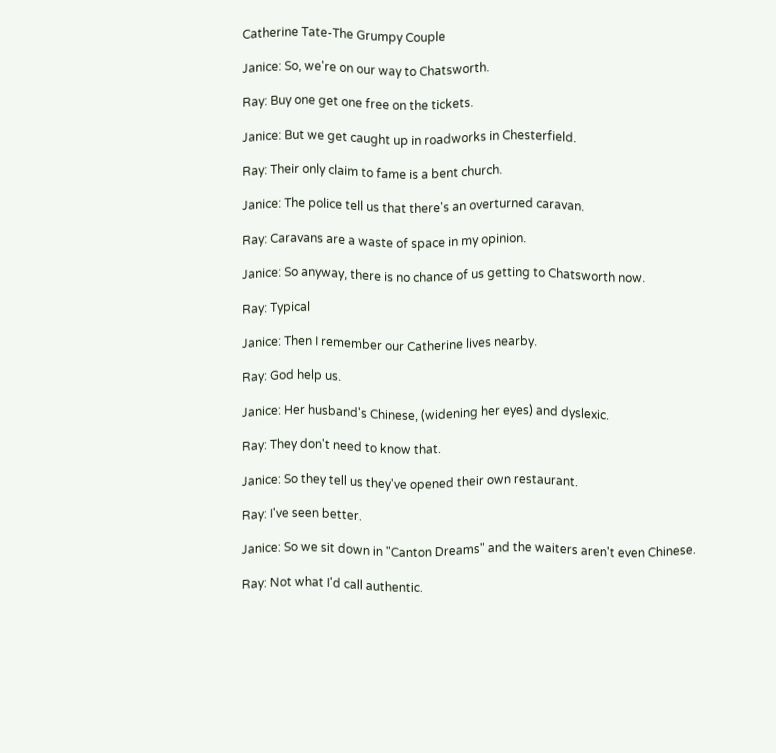Catherine Tate-The Grumpy Couple

Janice: So, we're on our way to Chatsworth.

Ray: Buy one get one free on the tickets.

Janice: But we get caught up in roadworks in Chesterfield.

Ray: Their only claim to fame is a bent church.

Janice: The police tell us that there's an overturned caravan.

Ray: Caravans are a waste of space in my opinion.

Janice: So anyway, there is no chance of us getting to Chatsworth now.

Ray: Typical

Janice: Then I remember our Catherine lives nearby.

Ray: God help us.

Janice: Her husband's Chinese, (widening her eyes) and dyslexic.

Ray: They don't need to know that.

Janice: So they tell us they've opened their own restaurant.

Ray: I've seen better.

Janice: So we sit down in "Canton Dreams" and the waiters aren't even Chinese.

Ray: Not what I'd call authentic.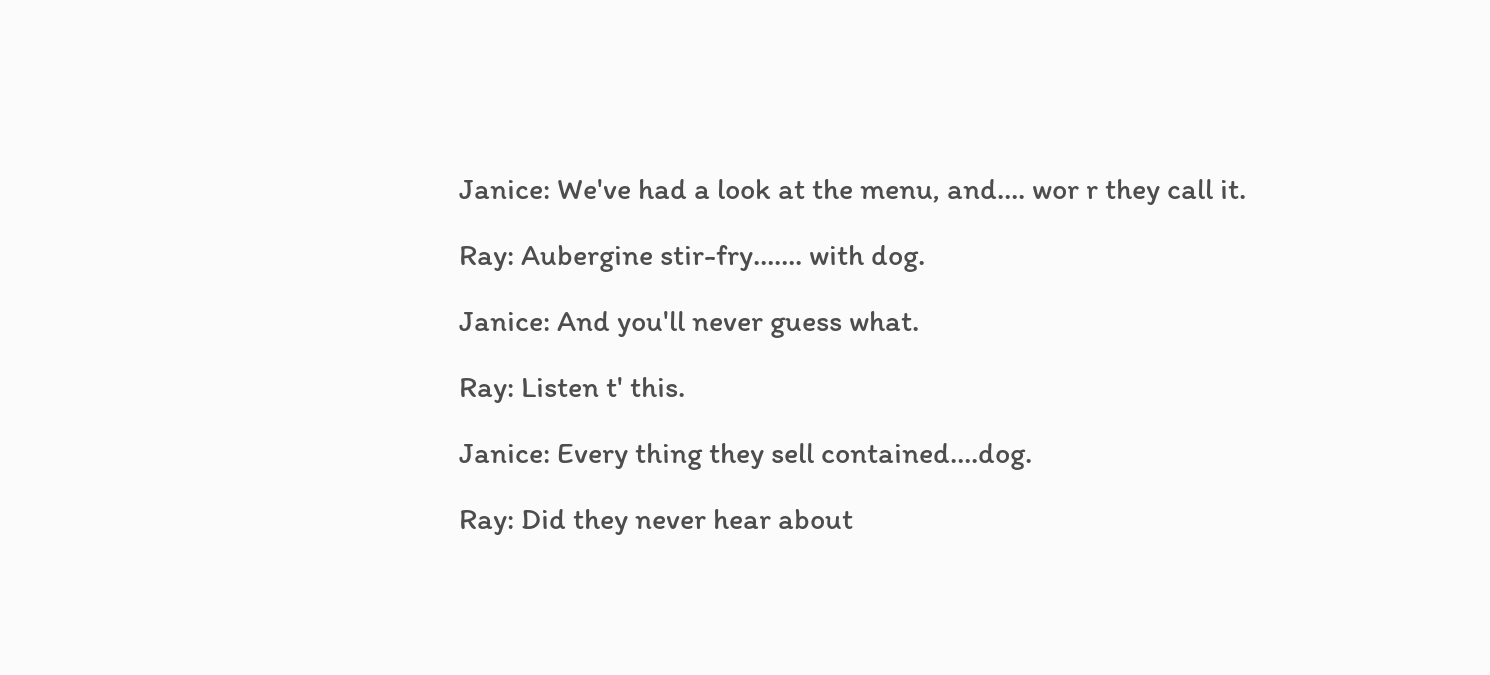Janice: We've had a look at the menu, and…. wor r they call it.

Ray: Aubergine stir-fry……. with dog.

Janice: And you'll never guess what.

Ray: Listen t' this.

Janice: Every thing they sell contained….dog.

Ray: Did they never hear about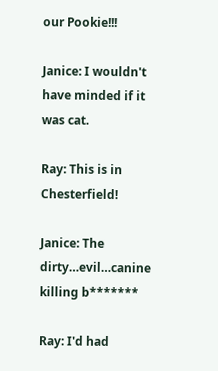our Pookie!!!

Janice: I wouldn't have minded if it was cat.

Ray: This is in Chesterfield!

Janice: The dirty…evil…canine killing b*******

Ray: I'd had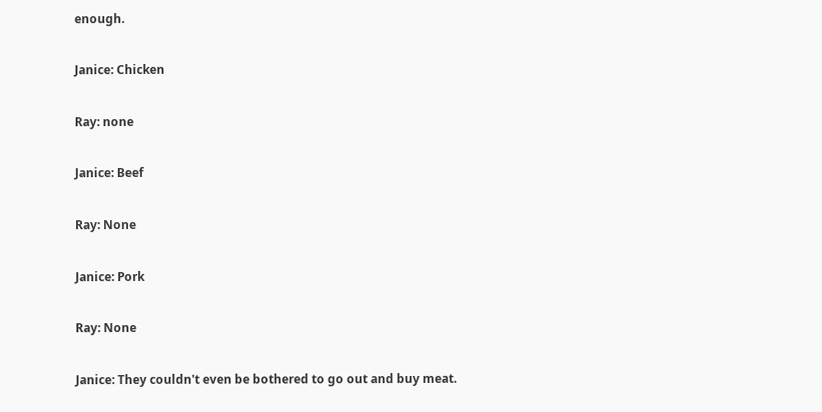enough.

Janice: Chicken

Ray: none

Janice: Beef

Ray: None

Janice: Pork

Ray: None

Janice: They couldn't even be bothered to go out and buy meat.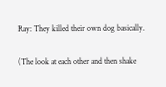Ray: They killed their own dog basically.

(The look at each other and then shake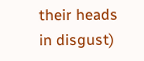their heads in disgust)